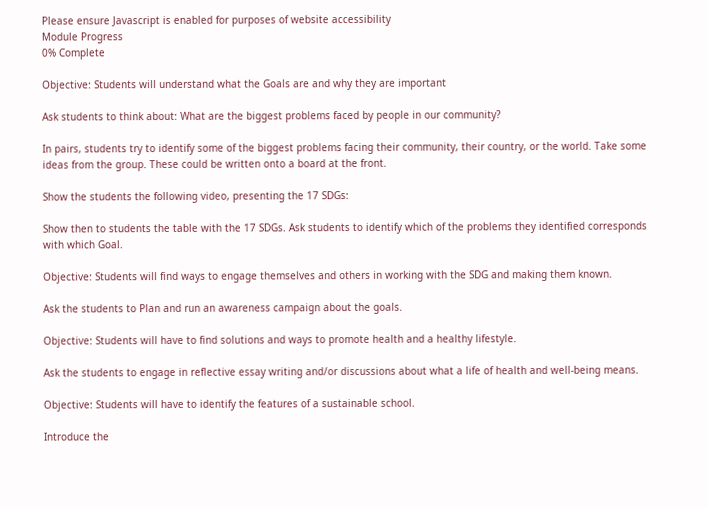Please ensure Javascript is enabled for purposes of website accessibility
Module Progress
0% Complete

Objective: Students will understand what the Goals are and why they are important

Ask students to think about: What are the biggest problems faced by people in our community?

In pairs, students try to identify some of the biggest problems facing their community, their country, or the world. Take some ideas from the group. These could be written onto a board at the front.

Show the students the following video, presenting the 17 SDGs:

Show then to students the table with the 17 SDGs. Ask students to identify which of the problems they identified corresponds with which Goal.

Objective: Students will find ways to engage themselves and others in working with the SDG and making them known.

Ask the students to Plan and run an awareness campaign about the goals.

Objective: Students will have to find solutions and ways to promote health and a healthy lifestyle.

Ask the students to engage in reflective essay writing and/or discussions about what a life of health and well-being means.

Objective: Students will have to identify the features of a sustainable school.

Introduce the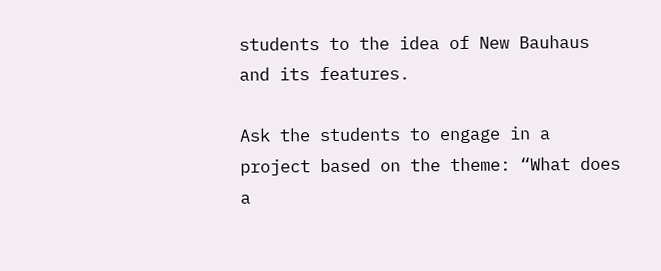students to the idea of New Bauhaus and its features.

Ask the students to engage in a project based on the theme: “What does a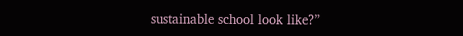sustainable school look like?”